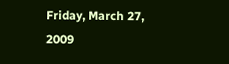Friday, March 27, 2009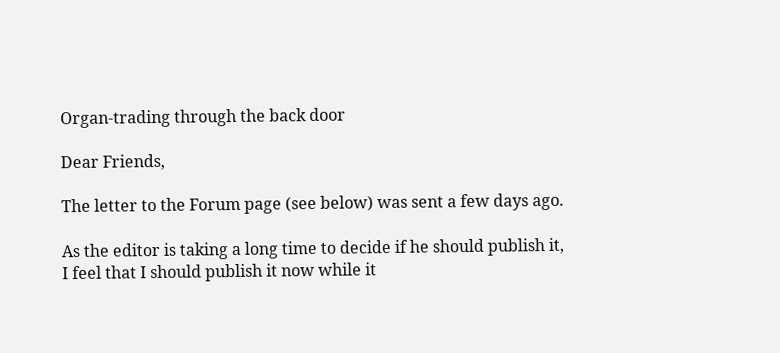Organ-trading through the back door

Dear Friends,

The letter to the Forum page (see below) was sent a few days ago.

As the editor is taking a long time to decide if he should publish it, I feel that I should publish it now while it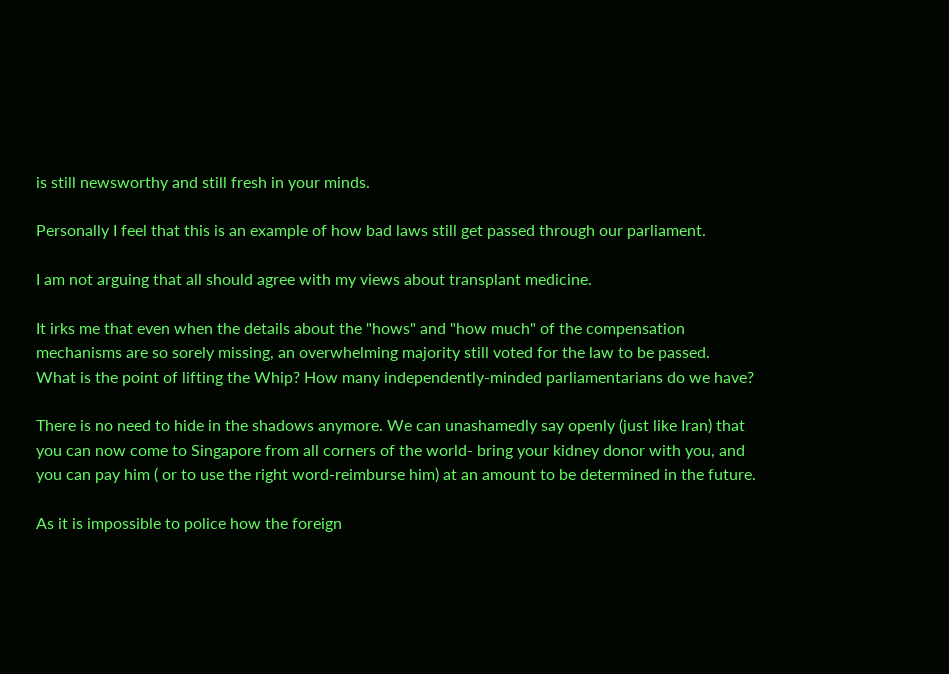is still newsworthy and still fresh in your minds.

Personally I feel that this is an example of how bad laws still get passed through our parliament.

I am not arguing that all should agree with my views about transplant medicine.

It irks me that even when the details about the "hows" and "how much" of the compensation mechanisms are so sorely missing, an overwhelming majority still voted for the law to be passed.
What is the point of lifting the Whip? How many independently-minded parliamentarians do we have?

There is no need to hide in the shadows anymore. We can unashamedly say openly (just like Iran) that you can now come to Singapore from all corners of the world- bring your kidney donor with you, and you can pay him ( or to use the right word-reimburse him) at an amount to be determined in the future.

As it is impossible to police how the foreign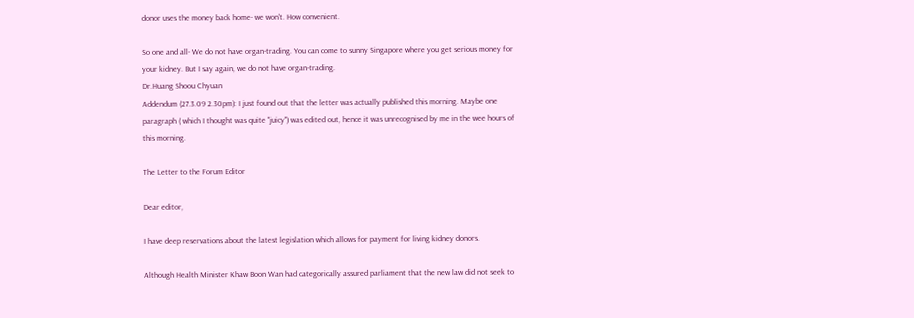donor uses the money back home- we won't. How convenient.

So one and all- We do not have organ-trading. You can come to sunny Singapore where you get serious money for your kidney. But I say again, we do not have organ-trading.
Dr.Huang Shoou Chyuan
Addendum (27.3.09 2.30pm): I just found out that the letter was actually published this morning. Maybe one paragraph ( which I thought was quite "juicy") was edited out, hence it was unrecognised by me in the wee hours of this morning.

The Letter to the Forum Editor

Dear editor,

I have deep reservations about the latest legislation which allows for payment for living kidney donors.

Although Health Minister Khaw Boon Wan had categorically assured parliament that the new law did not seek to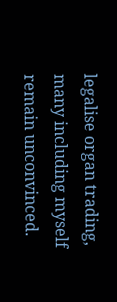legalise organ trading, many including myself remain unconvinced.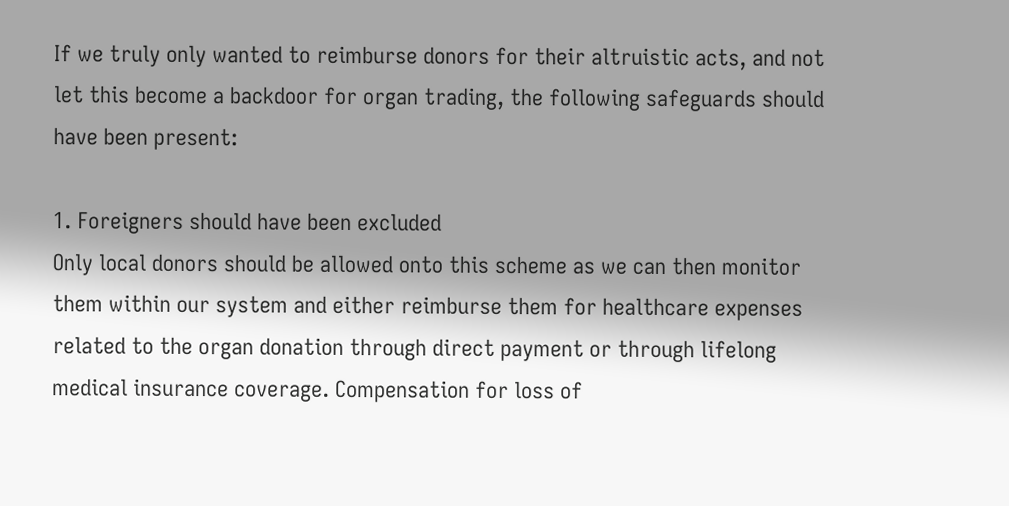If we truly only wanted to reimburse donors for their altruistic acts, and not let this become a backdoor for organ trading, the following safeguards should have been present:

1. Foreigners should have been excluded
Only local donors should be allowed onto this scheme as we can then monitor them within our system and either reimburse them for healthcare expenses related to the organ donation through direct payment or through lifelong medical insurance coverage. Compensation for loss of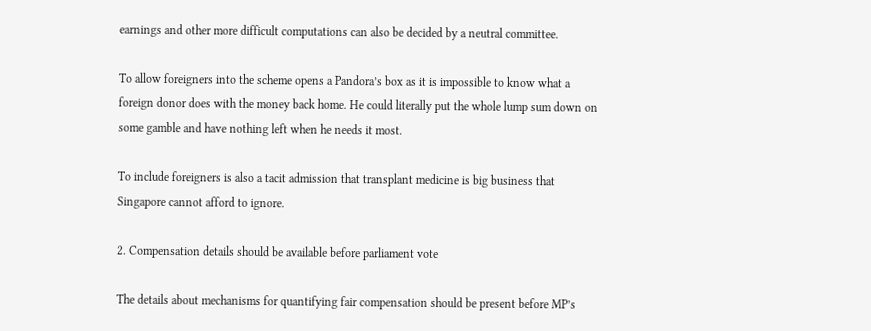earnings and other more difficult computations can also be decided by a neutral committee.

To allow foreigners into the scheme opens a Pandora’s box as it is impossible to know what a foreign donor does with the money back home. He could literally put the whole lump sum down on some gamble and have nothing left when he needs it most.

To include foreigners is also a tacit admission that transplant medicine is big business that Singapore cannot afford to ignore.

2. Compensation details should be available before parliament vote

The details about mechanisms for quantifying fair compensation should be present before MP’s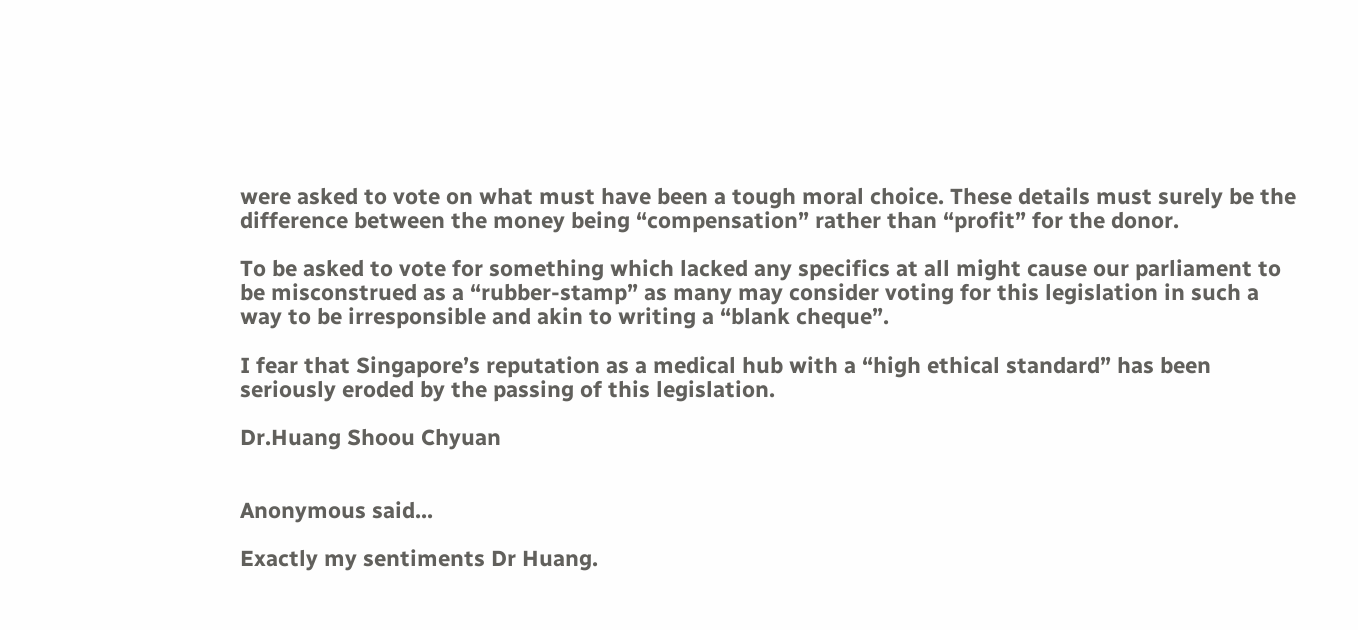were asked to vote on what must have been a tough moral choice. These details must surely be the difference between the money being “compensation” rather than “profit” for the donor.

To be asked to vote for something which lacked any specifics at all might cause our parliament to be misconstrued as a “rubber-stamp” as many may consider voting for this legislation in such a way to be irresponsible and akin to writing a “blank cheque”.

I fear that Singapore’s reputation as a medical hub with a “high ethical standard” has been seriously eroded by the passing of this legislation.

Dr.Huang Shoou Chyuan


Anonymous said...

Exactly my sentiments Dr Huang.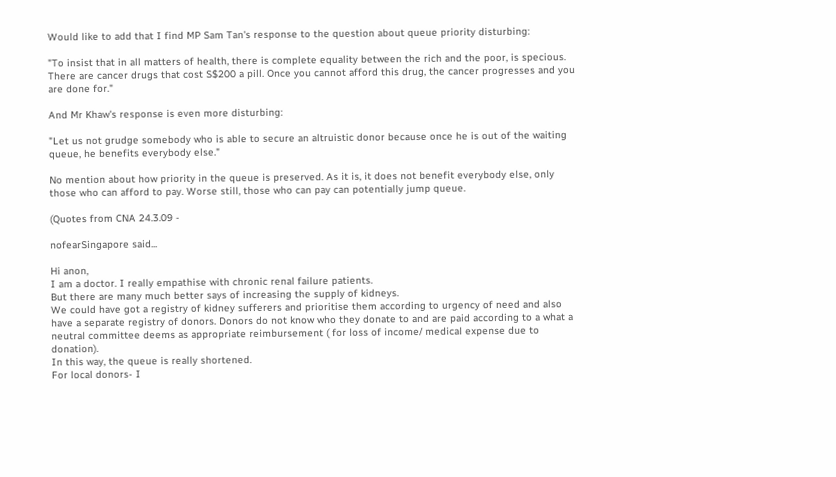Would like to add that I find MP Sam Tan's response to the question about queue priority disturbing:

"To insist that in all matters of health, there is complete equality between the rich and the poor, is specious. There are cancer drugs that cost S$200 a pill. Once you cannot afford this drug, the cancer progresses and you are done for."

And Mr Khaw's response is even more disturbing:

"Let us not grudge somebody who is able to secure an altruistic donor because once he is out of the waiting queue, he benefits everybody else."

No mention about how priority in the queue is preserved. As it is, it does not benefit everybody else, only those who can afford to pay. Worse still, those who can pay can potentially jump queue.

(Quotes from CNA 24.3.09 -

nofearSingapore said...

Hi anon,
I am a doctor. I really empathise with chronic renal failure patients.
But there are many much better says of increasing the supply of kidneys.
We could have got a registry of kidney sufferers and prioritise them according to urgency of need and also have a separate registry of donors. Donors do not know who they donate to and are paid according to a what a neutral committee deems as appropriate reimbursement ( for loss of income/ medical expense due to donation).
In this way, the queue is really shortened.
For local donors- I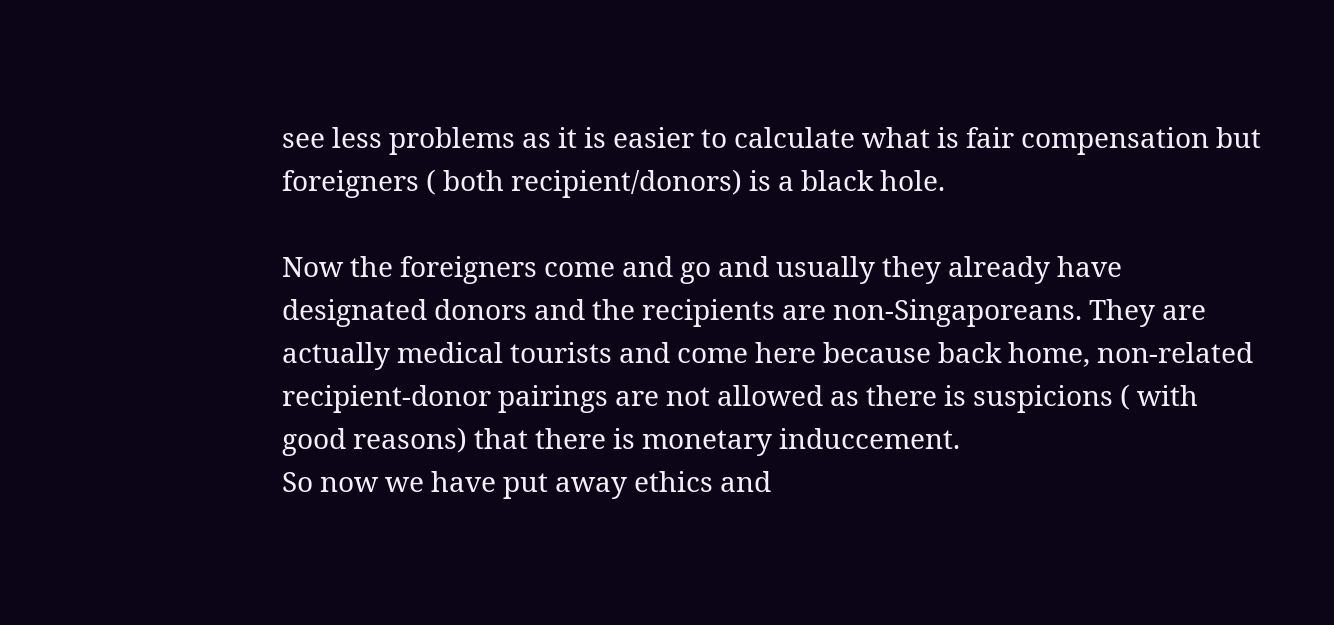see less problems as it is easier to calculate what is fair compensation but foreigners ( both recipient/donors) is a black hole.

Now the foreigners come and go and usually they already have designated donors and the recipients are non-Singaporeans. They are actually medical tourists and come here because back home, non-related recipient-donor pairings are not allowed as there is suspicions ( with good reasons) that there is monetary induccement.
So now we have put away ethics and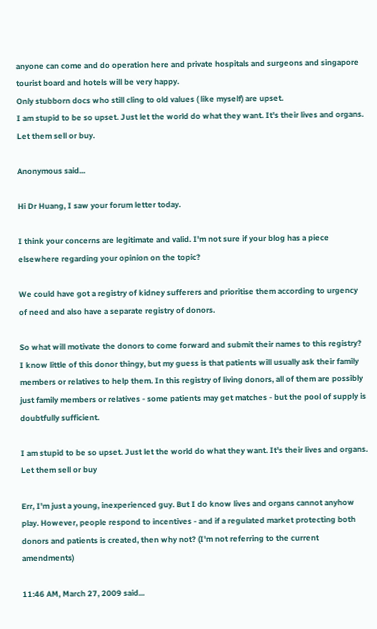anyone can come and do operation here and private hospitals and surgeons and singapore tourist board and hotels will be very happy.
Only stubborn docs who still cling to old values ( like myself) are upset.
I am stupid to be so upset. Just let the world do what they want. It's their lives and organs. Let them sell or buy.

Anonymous said...

Hi Dr Huang, I saw your forum letter today.

I think your concerns are legitimate and valid. I'm not sure if your blog has a piece elsewhere regarding your opinion on the topic?

We could have got a registry of kidney sufferers and prioritise them according to urgency of need and also have a separate registry of donors.

So what will motivate the donors to come forward and submit their names to this registry? I know little of this donor thingy, but my guess is that patients will usually ask their family members or relatives to help them. In this registry of living donors, all of them are possibly just family members or relatives - some patients may get matches - but the pool of supply is doubtfully sufficient.

I am stupid to be so upset. Just let the world do what they want. It's their lives and organs. Let them sell or buy

Err, I'm just a young, inexperienced guy. But I do know lives and organs cannot anyhow play. However, people respond to incentives - and if a regulated market protecting both donors and patients is created, then why not? (I'm not referring to the current amendments)

11:46 AM, March 27, 2009 said...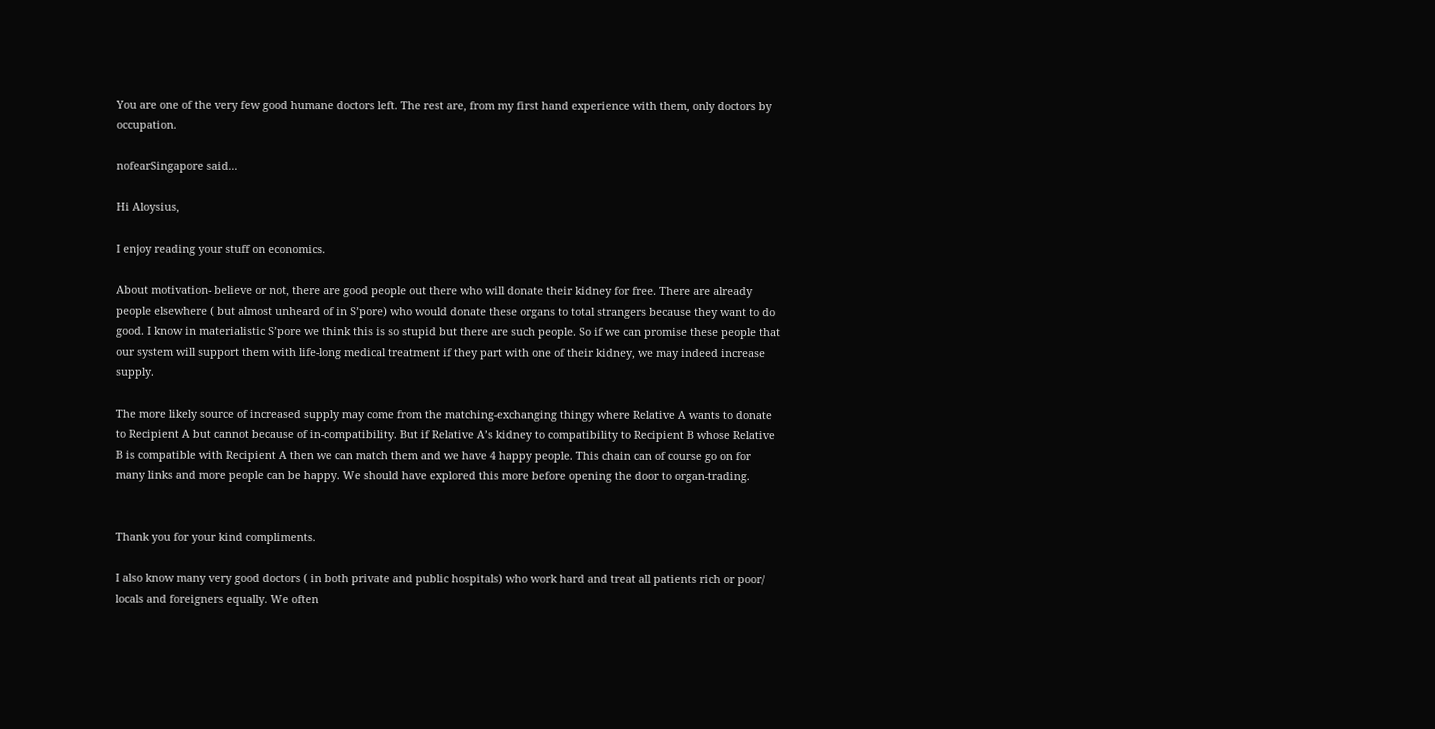You are one of the very few good humane doctors left. The rest are, from my first hand experience with them, only doctors by occupation.

nofearSingapore said...

Hi Aloysius,

I enjoy reading your stuff on economics.

About motivation- believe or not, there are good people out there who will donate their kidney for free. There are already people elsewhere ( but almost unheard of in S’pore) who would donate these organs to total strangers because they want to do good. I know in materialistic S’pore we think this is so stupid but there are such people. So if we can promise these people that our system will support them with life-long medical treatment if they part with one of their kidney, we may indeed increase supply.

The more likely source of increased supply may come from the matching-exchanging thingy where Relative A wants to donate to Recipient A but cannot because of in-compatibility. But if Relative A’s kidney to compatibility to Recipient B whose Relative B is compatible with Recipient A then we can match them and we have 4 happy people. This chain can of course go on for many links and more people can be happy. We should have explored this more before opening the door to organ-trading.


Thank you for your kind compliments.

I also know many very good doctors ( in both private and public hospitals) who work hard and treat all patients rich or poor/ locals and foreigners equally. We often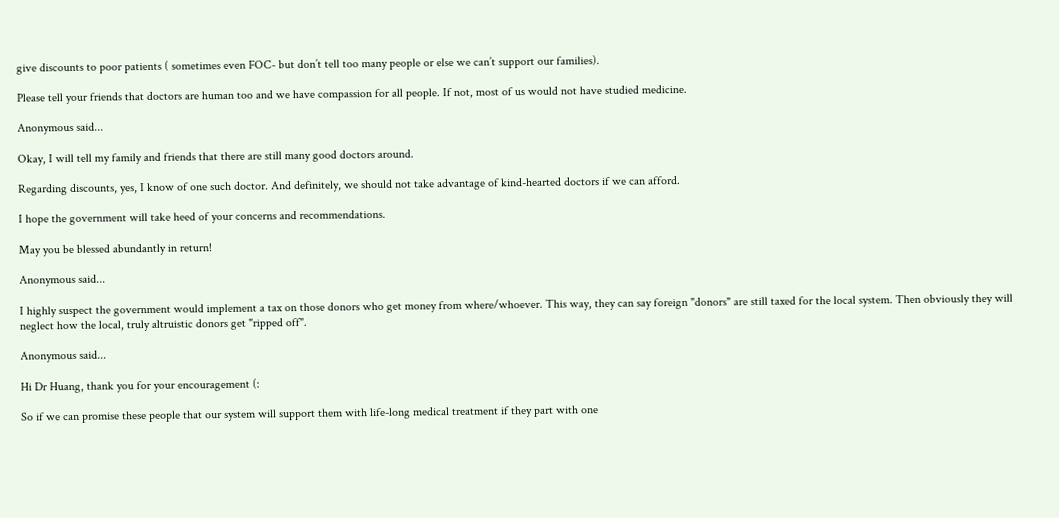give discounts to poor patients ( sometimes even FOC- but don’t tell too many people or else we can’t support our families).

Please tell your friends that doctors are human too and we have compassion for all people. If not, most of us would not have studied medicine.

Anonymous said...

Okay, I will tell my family and friends that there are still many good doctors around.

Regarding discounts, yes, I know of one such doctor. And definitely, we should not take advantage of kind-hearted doctors if we can afford.

I hope the government will take heed of your concerns and recommendations.

May you be blessed abundantly in return!

Anonymous said...

I highly suspect the government would implement a tax on those donors who get money from where/whoever. This way, they can say foreign "donors" are still taxed for the local system. Then obviously they will neglect how the local, truly altruistic donors get "ripped off".

Anonymous said...

Hi Dr Huang, thank you for your encouragement (:

So if we can promise these people that our system will support them with life-long medical treatment if they part with one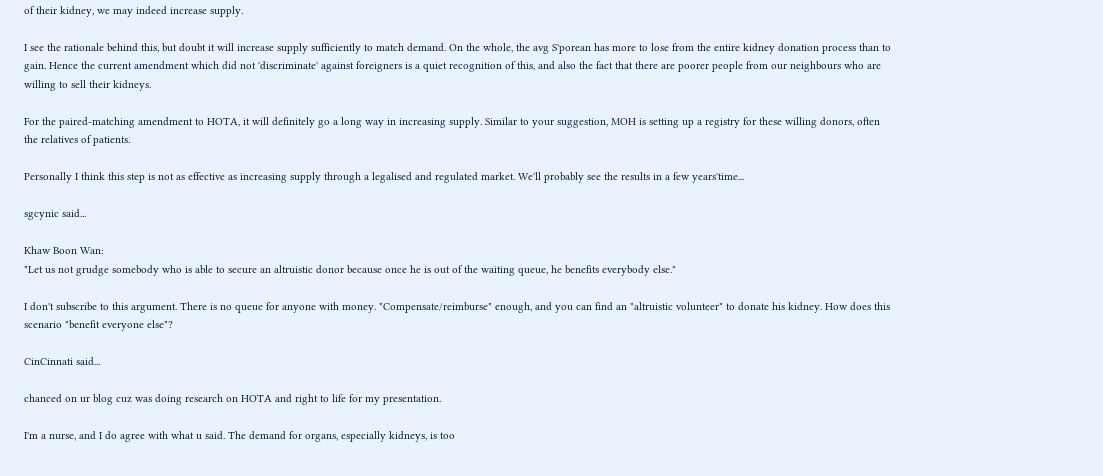of their kidney, we may indeed increase supply.

I see the rationale behind this, but doubt it will increase supply sufficiently to match demand. On the whole, the avg S'porean has more to lose from the entire kidney donation process than to gain. Hence the current amendment which did not 'discriminate' against foreigners is a quiet recognition of this, and also the fact that there are poorer people from our neighbours who are willing to sell their kidneys.

For the paired-matching amendment to HOTA, it will definitely go a long way in increasing supply. Similar to your suggestion, MOH is setting up a registry for these willing donors, often the relatives of patients.

Personally I think this step is not as effective as increasing supply through a legalised and regulated market. We'll probably see the results in a few years'time...

sgcynic said...

Khaw Boon Wan:
"Let us not grudge somebody who is able to secure an altruistic donor because once he is out of the waiting queue, he benefits everybody else."

I don't subscribe to this argument. There is no queue for anyone with money. "Compensate/reimburse" enough, and you can find an "altruistic volunteer" to donate his kidney. How does this scenario "benefit everyone else"?

CinCinnati said...

chanced on ur blog cuz was doing research on HOTA and right to life for my presentation.

I'm a nurse, and I do agree with what u said. The demand for organs, especially kidneys, is too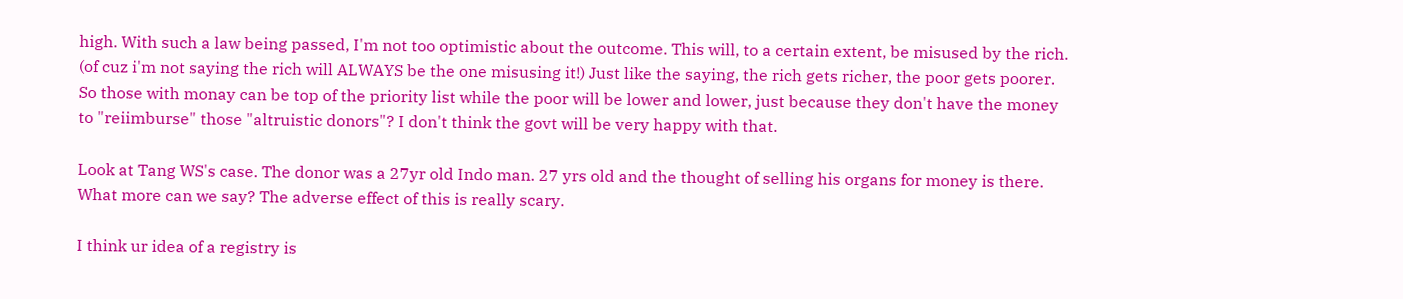high. With such a law being passed, I'm not too optimistic about the outcome. This will, to a certain extent, be misused by the rich. (of cuz i'm not saying the rich will ALWAYS be the one misusing it!) Just like the saying, the rich gets richer, the poor gets poorer. So those with monay can be top of the priority list while the poor will be lower and lower, just because they don't have the money to "reiimburse" those "altruistic donors"? I don't think the govt will be very happy with that.

Look at Tang WS's case. The donor was a 27yr old Indo man. 27 yrs old and the thought of selling his organs for money is there. What more can we say? The adverse effect of this is really scary.

I think ur idea of a registry is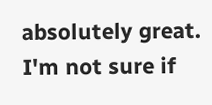absolutely great. I'm not sure if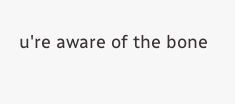u're aware of the bone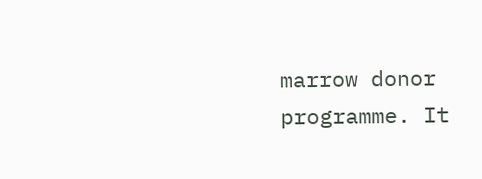marrow donor programme. It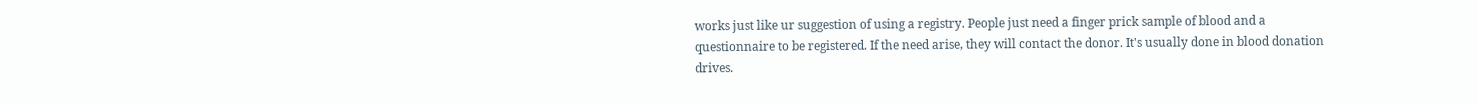works just like ur suggestion of using a registry. People just need a finger prick sample of blood and a questionnaire to be registered. If the need arise, they will contact the donor. It's usually done in blood donation drives.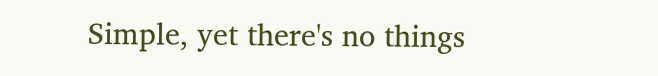Simple, yet there's no things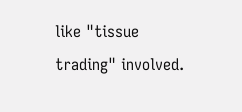like "tissue trading" involved.